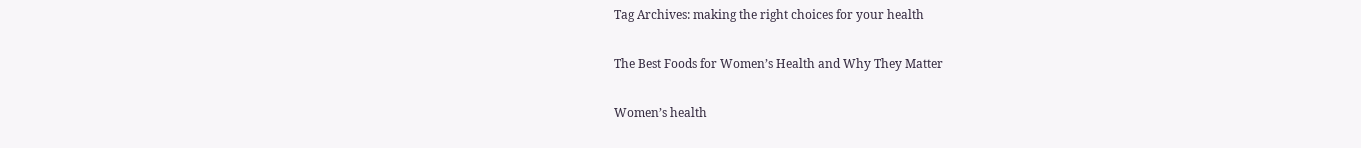Tag Archives: making the right choices for your health

The Best Foods for Women’s Health and Why They Matter

Women’s health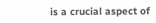is a crucial aspect of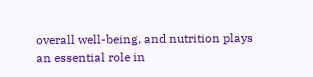overall well-being, and nutrition plays an essential role in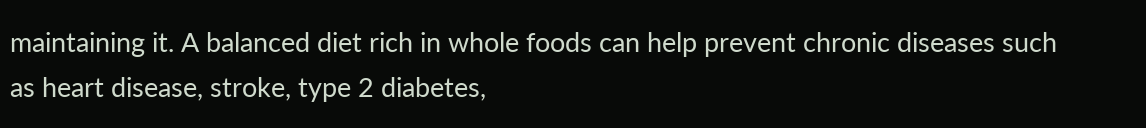maintaining it. A balanced diet rich in whole foods can help prevent chronic diseases such as heart disease, stroke, type 2 diabetes,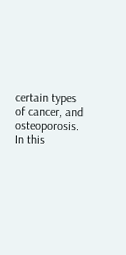certain types of cancer, and osteoporosis. In this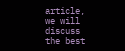article, we will discuss the best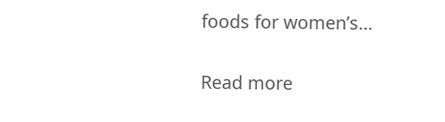foods for women’s…

Read more